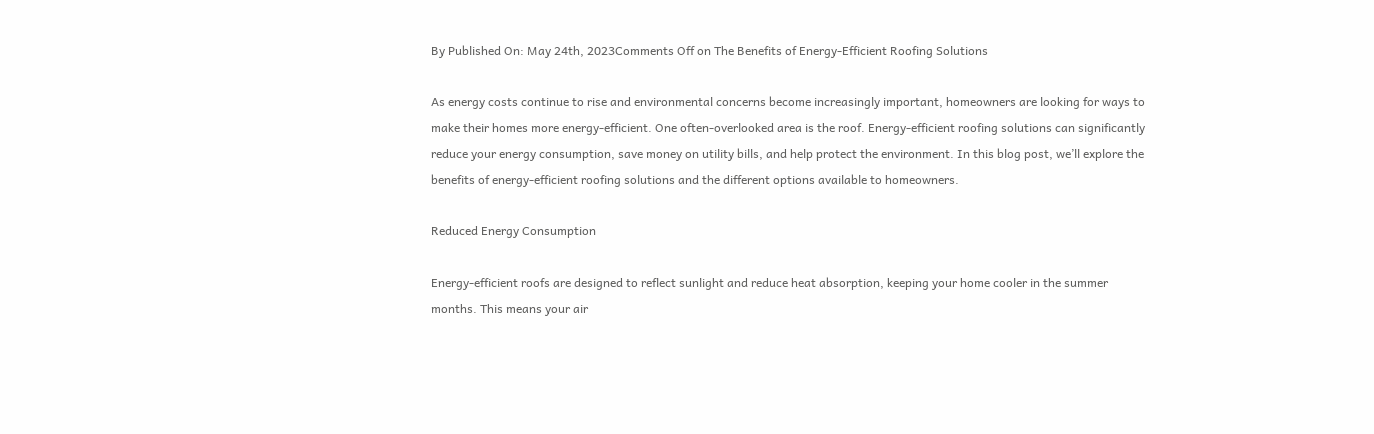By Published On: May 24th, 2023Comments Off on The Benefits of Energy-Efficient Roofing Solutions

As energy costs continue to rise and environmental concerns become increasingly important, homeowners are looking for ways to make their homes more energy-efficient. One often-overlooked area is the roof. Energy-efficient roofing solutions can significantly reduce your energy consumption, save money on utility bills, and help protect the environment. In this blog post, we’ll explore the benefits of energy-efficient roofing solutions and the different options available to homeowners.

Reduced Energy Consumption

Energy-efficient roofs are designed to reflect sunlight and reduce heat absorption, keeping your home cooler in the summer months. This means your air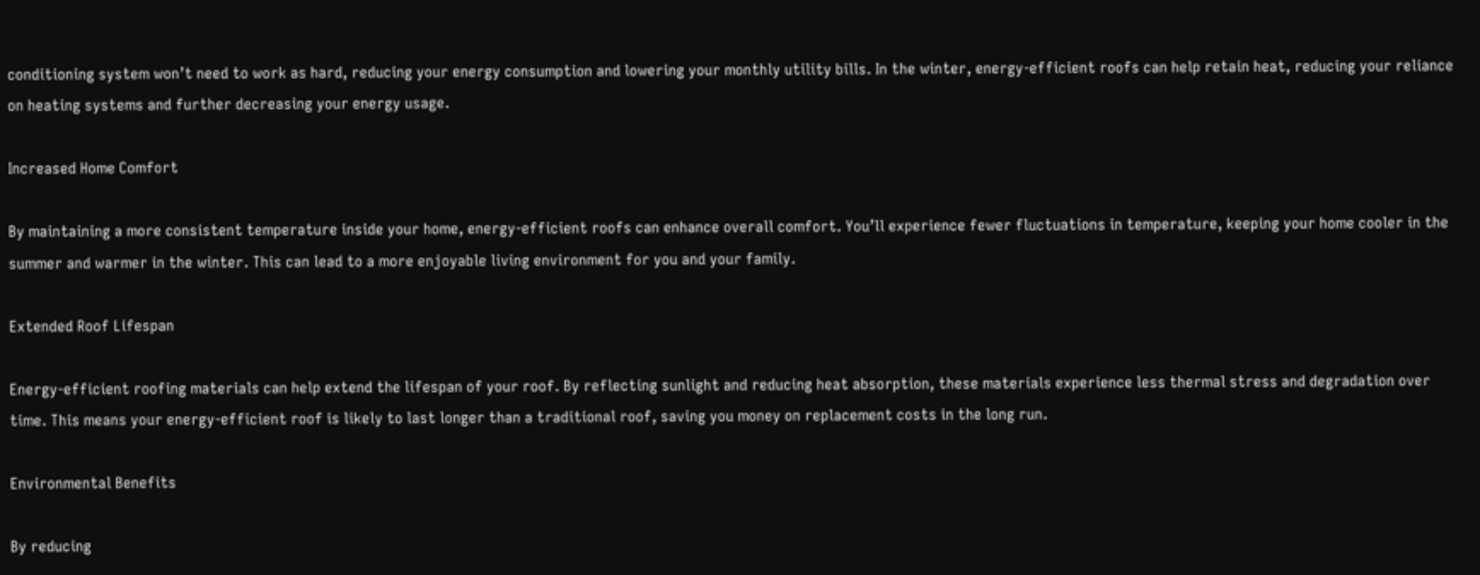conditioning system won’t need to work as hard, reducing your energy consumption and lowering your monthly utility bills. In the winter, energy-efficient roofs can help retain heat, reducing your reliance on heating systems and further decreasing your energy usage.

Increased Home Comfort

By maintaining a more consistent temperature inside your home, energy-efficient roofs can enhance overall comfort. You’ll experience fewer fluctuations in temperature, keeping your home cooler in the summer and warmer in the winter. This can lead to a more enjoyable living environment for you and your family.

Extended Roof Lifespan

Energy-efficient roofing materials can help extend the lifespan of your roof. By reflecting sunlight and reducing heat absorption, these materials experience less thermal stress and degradation over time. This means your energy-efficient roof is likely to last longer than a traditional roof, saving you money on replacement costs in the long run.

Environmental Benefits

By reducing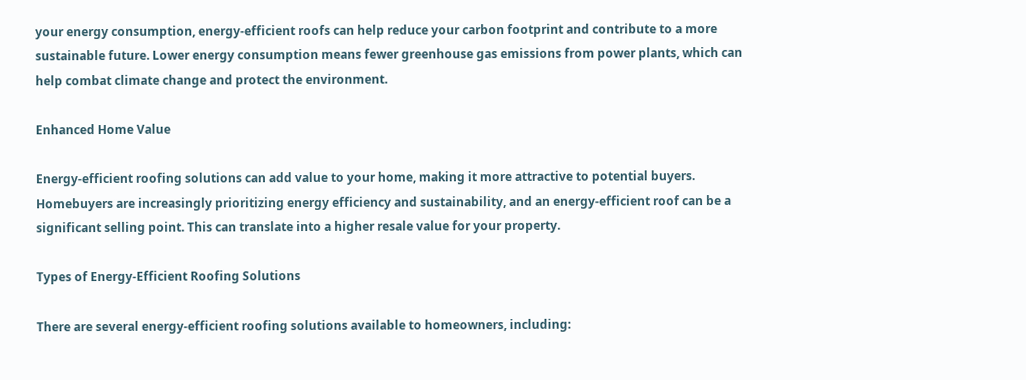your energy consumption, energy-efficient roofs can help reduce your carbon footprint and contribute to a more sustainable future. Lower energy consumption means fewer greenhouse gas emissions from power plants, which can help combat climate change and protect the environment.

Enhanced Home Value

Energy-efficient roofing solutions can add value to your home, making it more attractive to potential buyers. Homebuyers are increasingly prioritizing energy efficiency and sustainability, and an energy-efficient roof can be a significant selling point. This can translate into a higher resale value for your property.

Types of Energy-Efficient Roofing Solutions

There are several energy-efficient roofing solutions available to homeowners, including: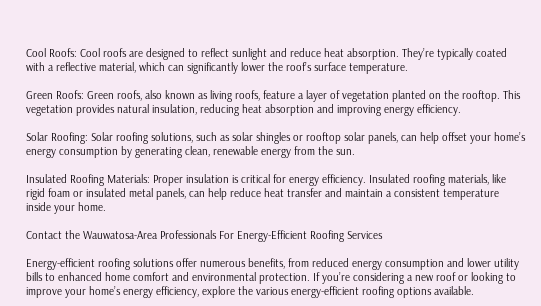Cool Roofs: Cool roofs are designed to reflect sunlight and reduce heat absorption. They’re typically coated with a reflective material, which can significantly lower the roof’s surface temperature.

Green Roofs: Green roofs, also known as living roofs, feature a layer of vegetation planted on the rooftop. This vegetation provides natural insulation, reducing heat absorption and improving energy efficiency.

Solar Roofing: Solar roofing solutions, such as solar shingles or rooftop solar panels, can help offset your home’s energy consumption by generating clean, renewable energy from the sun.

Insulated Roofing Materials: Proper insulation is critical for energy efficiency. Insulated roofing materials, like rigid foam or insulated metal panels, can help reduce heat transfer and maintain a consistent temperature inside your home.

Contact the Wauwatosa-Area Professionals For Energy-Efficient Roofing Services

Energy-efficient roofing solutions offer numerous benefits, from reduced energy consumption and lower utility bills to enhanced home comfort and environmental protection. If you’re considering a new roof or looking to improve your home’s energy efficiency, explore the various energy-efficient roofing options available.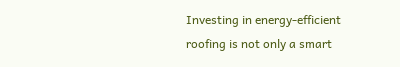Investing in energy-efficient roofing is not only a smart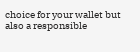choice for your wallet but also a responsible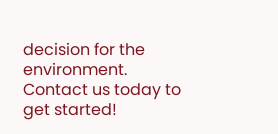decision for the environment. Contact us today to get started!